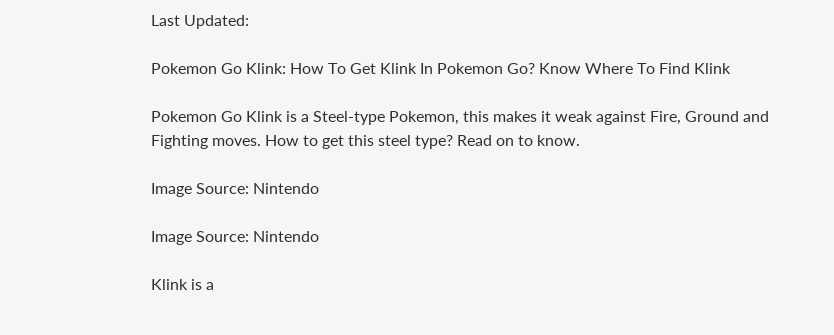Last Updated:

Pokemon Go Klink: How To Get Klink In Pokemon Go? Know Where To Find Klink

Pokemon Go Klink is a Steel-type Pokemon, this makes it weak against Fire, Ground and Fighting moves. How to get this steel type? Read on to know.

Image Source: Nintendo

Image Source: Nintendo

Klink is a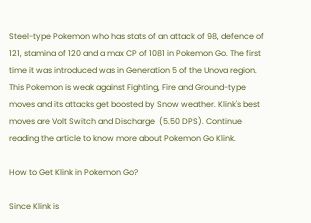Steel-type Pokemon who has stats of an attack of 98, defence of 121, stamina of 120 and a max CP of 1081 in Pokemon Go. The first time it was introduced was in Generation 5 of the Unova region. This Pokemon is weak against Fighting, Fire and Ground-type moves and its attacks get boosted by Snow weather. Klink's best moves are Volt Switch and Discharge  (5.50 DPS). Continue reading the article to know more about Pokemon Go Klink.

How to Get Klink in Pokemon Go?

Since Klink is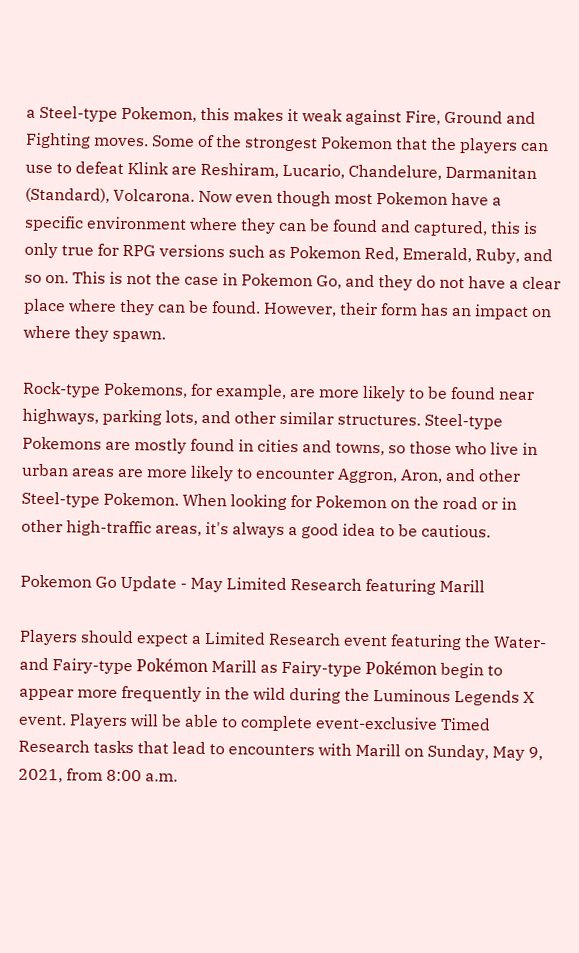a Steel-type Pokemon, this makes it weak against Fire, Ground and Fighting moves. Some of the strongest Pokemon that the players can use to defeat Klink are Reshiram, Lucario, Chandelure, Darmanitan (Standard), Volcarona. Now even though most Pokemon have a specific environment where they can be found and captured, this is only true for RPG versions such as Pokemon Red, Emerald, Ruby, and so on. This is not the case in Pokemon Go, and they do not have a clear place where they can be found. However, their form has an impact on where they spawn.

Rock-type Pokemons, for example, are more likely to be found near highways, parking lots, and other similar structures. Steel-type Pokemons are mostly found in cities and towns, so those who live in urban areas are more likely to encounter Aggron, Aron, and other Steel-type Pokemon. When looking for Pokemon on the road or in other high-traffic areas, it's always a good idea to be cautious.

Pokemon Go Update - May Limited Research featuring Marill

Players should expect a Limited Research event featuring the Water- and Fairy-type Pokémon Marill as Fairy-type Pokémon begin to appear more frequently in the wild during the Luminous Legends X event. Players will be able to complete event-exclusive Timed Research tasks that lead to encounters with Marill on Sunday, May 9, 2021, from 8:00 a.m.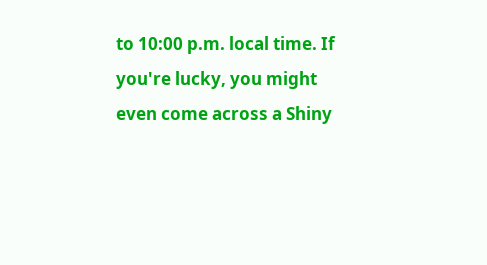to 10:00 p.m. local time. If you're lucky, you might even come across a Shiny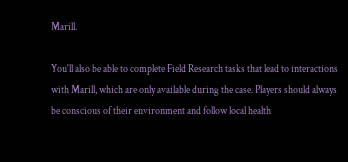Marill.

You'll also be able to complete Field Research tasks that lead to interactions with Marill, which are only available during the case. Players should always be conscious of their environment and follow local health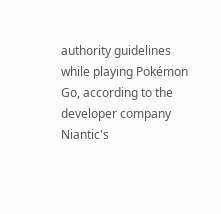authority guidelines while playing Pokémon Go, according to the developer company Niantic's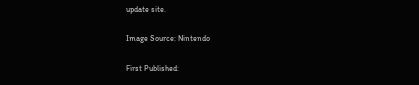update site.

Image Source: Nintendo

First Published: